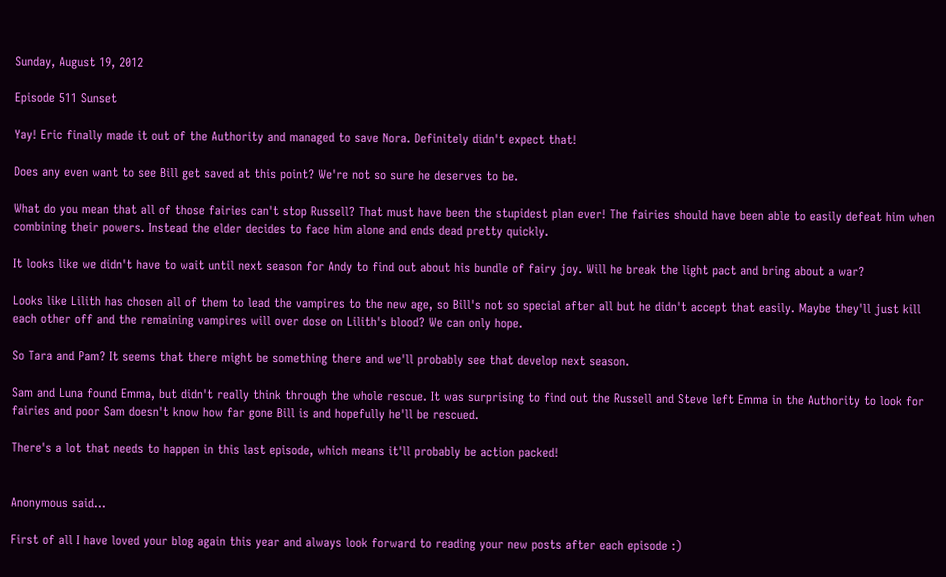Sunday, August 19, 2012

Episode 511 Sunset

Yay! Eric finally made it out of the Authority and managed to save Nora. Definitely didn't expect that!

Does any even want to see Bill get saved at this point? We're not so sure he deserves to be.

What do you mean that all of those fairies can't stop Russell? That must have been the stupidest plan ever! The fairies should have been able to easily defeat him when combining their powers. Instead the elder decides to face him alone and ends dead pretty quickly.

It looks like we didn't have to wait until next season for Andy to find out about his bundle of fairy joy. Will he break the light pact and bring about a war?

Looks like Lilith has chosen all of them to lead the vampires to the new age, so Bill's not so special after all but he didn't accept that easily. Maybe they'll just kill each other off and the remaining vampires will over dose on Lilith's blood? We can only hope.

So Tara and Pam? It seems that there might be something there and we'll probably see that develop next season.

Sam and Luna found Emma, but didn't really think through the whole rescue. It was surprising to find out the Russell and Steve left Emma in the Authority to look for fairies and poor Sam doesn't know how far gone Bill is and hopefully he'll be rescued.

There's a lot that needs to happen in this last episode, which means it'll probably be action packed!


Anonymous said...

First of all I have loved your blog again this year and always look forward to reading your new posts after each episode :)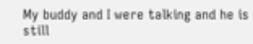My buddy and I were talking and he is still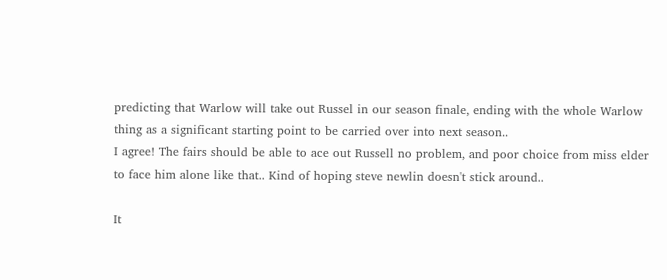predicting that Warlow will take out Russel in our season finale, ending with the whole Warlow thing as a significant starting point to be carried over into next season..
I agree! The fairs should be able to ace out Russell no problem, and poor choice from miss elder to face him alone like that.. Kind of hoping steve newlin doesn't stick around..

It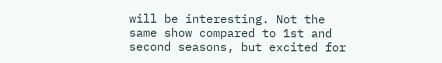will be interesting. Not the same show compared to 1st and second seasons, but excited for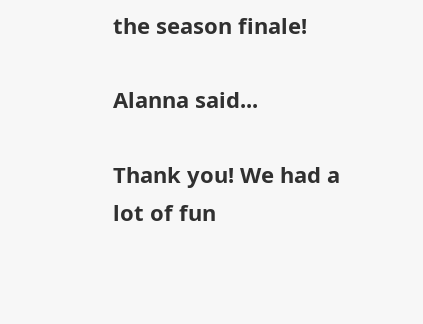the season finale!

Alanna said...

Thank you! We had a lot of fun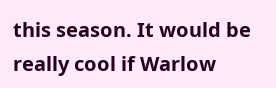this season. It would be really cool if Warlow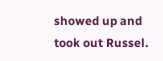showed up and took out Russel.